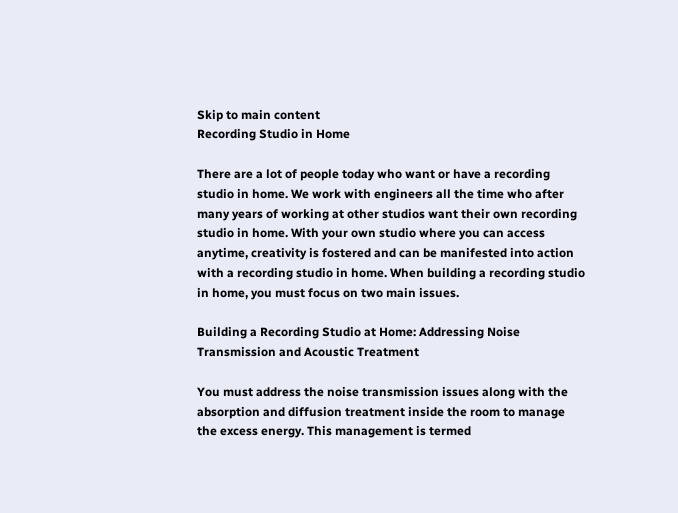Skip to main content
Recording Studio in Home

There are a lot of people today who want or have a recording studio in home. We work with engineers all the time who after many years of working at other studios want their own recording studio in home. With your own studio where you can access anytime, creativity is fostered and can be manifested into action with a recording studio in home. When building a recording studio in home, you must focus on two main issues.

Building a Recording Studio at Home: Addressing Noise Transmission and Acoustic Treatment

You must address the noise transmission issues along with the absorption and diffusion treatment inside the room to manage the excess energy. This management is termed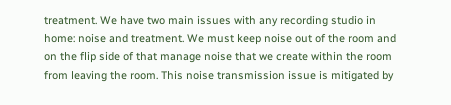treatment. We have two main issues with any recording studio in home: noise and treatment. We must keep noise out of the room and on the flip side of that manage noise that we create within the room from leaving the room. This noise transmission issue is mitigated by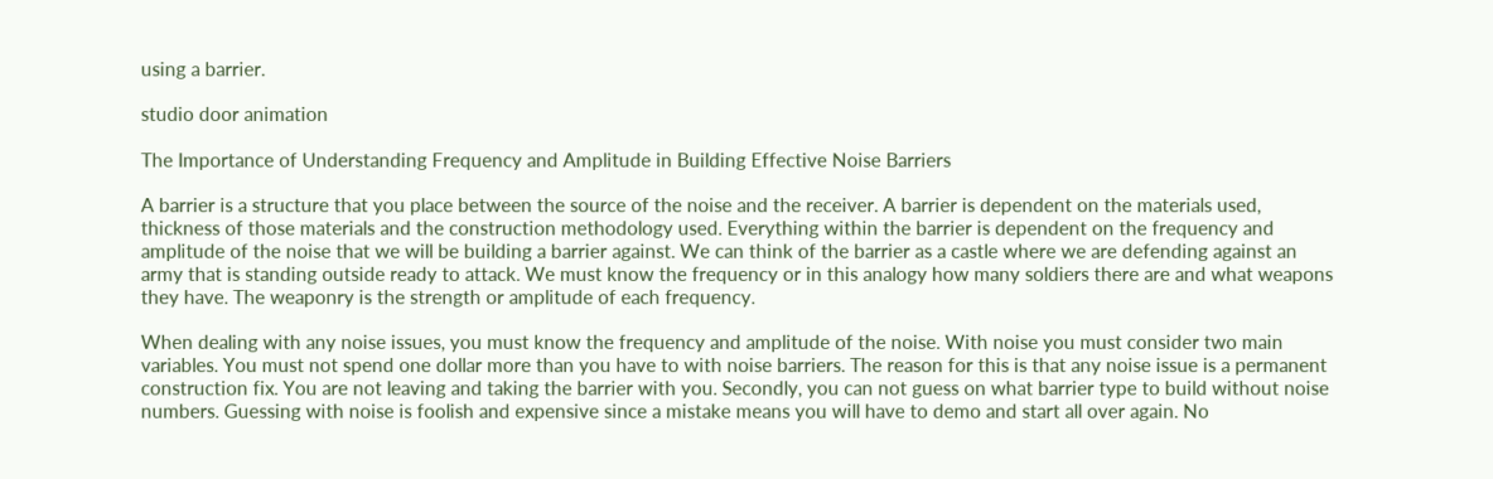using a barrier.

studio door animation

The Importance of Understanding Frequency and Amplitude in Building Effective Noise Barriers

A barrier is a structure that you place between the source of the noise and the receiver. A barrier is dependent on the materials used, thickness of those materials and the construction methodology used. Everything within the barrier is dependent on the frequency and amplitude of the noise that we will be building a barrier against. We can think of the barrier as a castle where we are defending against an army that is standing outside ready to attack. We must know the frequency or in this analogy how many soldiers there are and what weapons they have. The weaponry is the strength or amplitude of each frequency.

When dealing with any noise issues, you must know the frequency and amplitude of the noise. With noise you must consider two main variables. You must not spend one dollar more than you have to with noise barriers. The reason for this is that any noise issue is a permanent construction fix. You are not leaving and taking the barrier with you. Secondly, you can not guess on what barrier type to build without noise numbers. Guessing with noise is foolish and expensive since a mistake means you will have to demo and start all over again. No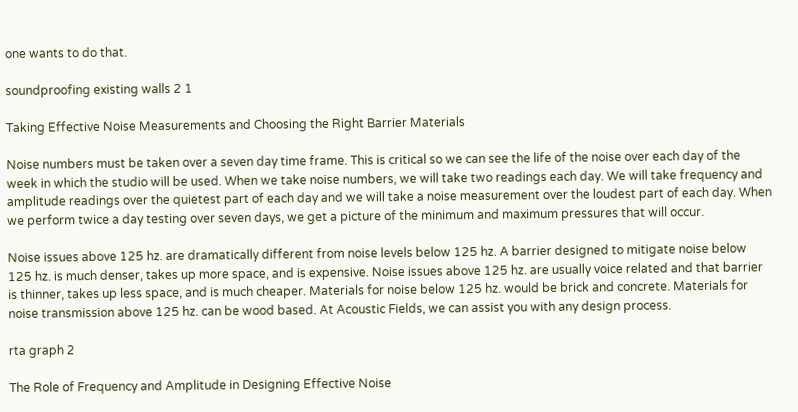one wants to do that.

soundproofing existing walls 2 1

Taking Effective Noise Measurements and Choosing the Right Barrier Materials

Noise numbers must be taken over a seven day time frame. This is critical so we can see the life of the noise over each day of the week in which the studio will be used. When we take noise numbers, we will take two readings each day. We will take frequency and amplitude readings over the quietest part of each day and we will take a noise measurement over the loudest part of each day. When we perform twice a day testing over seven days, we get a picture of the minimum and maximum pressures that will occur.

Noise issues above 125 hz. are dramatically different from noise levels below 125 hz. A barrier designed to mitigate noise below 125 hz. is much denser, takes up more space, and is expensive. Noise issues above 125 hz. are usually voice related and that barrier is thinner, takes up less space, and is much cheaper. Materials for noise below 125 hz. would be brick and concrete. Materials for noise transmission above 125 hz. can be wood based. At Acoustic Fields, we can assist you with any design process.

rta graph 2

The Role of Frequency and Amplitude in Designing Effective Noise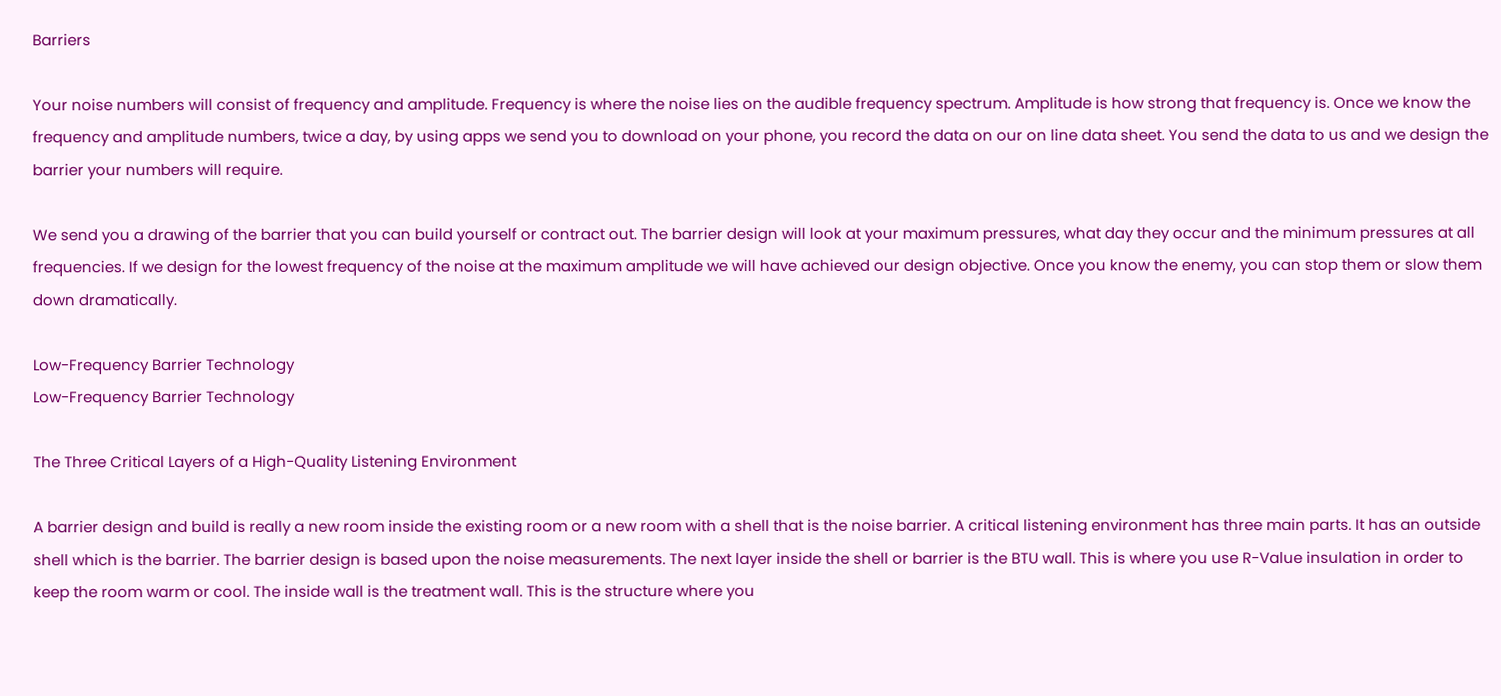Barriers

Your noise numbers will consist of frequency and amplitude. Frequency is where the noise lies on the audible frequency spectrum. Amplitude is how strong that frequency is. Once we know the frequency and amplitude numbers, twice a day, by using apps we send you to download on your phone, you record the data on our on line data sheet. You send the data to us and we design the barrier your numbers will require.

We send you a drawing of the barrier that you can build yourself or contract out. The barrier design will look at your maximum pressures, what day they occur and the minimum pressures at all frequencies. If we design for the lowest frequency of the noise at the maximum amplitude we will have achieved our design objective. Once you know the enemy, you can stop them or slow them down dramatically.

Low-Frequency Barrier Technology
Low-Frequency Barrier Technology

The Three Critical Layers of a High-Quality Listening Environment

A barrier design and build is really a new room inside the existing room or a new room with a shell that is the noise barrier. A critical listening environment has three main parts. It has an outside shell which is the barrier. The barrier design is based upon the noise measurements. The next layer inside the shell or barrier is the BTU wall. This is where you use R-Value insulation in order to keep the room warm or cool. The inside wall is the treatment wall. This is the structure where you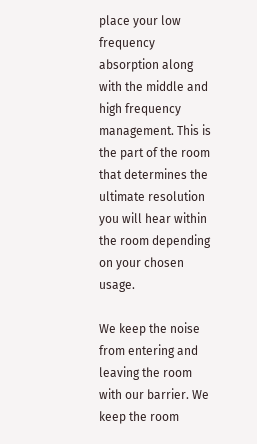place your low frequency absorption along with the middle and high frequency management. This is the part of the room that determines the ultimate resolution you will hear within the room depending on your chosen usage.

We keep the noise from entering and leaving the room with our barrier. We keep the room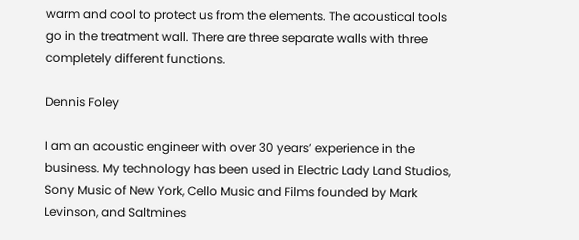warm and cool to protect us from the elements. The acoustical tools go in the treatment wall. There are three separate walls with three completely different functions.

Dennis Foley

I am an acoustic engineer with over 30 years’ experience in the business. My technology has been used in Electric Lady Land Studios, Sony Music of New York, Cello Music and Films founded by Mark Levinson, and Saltmines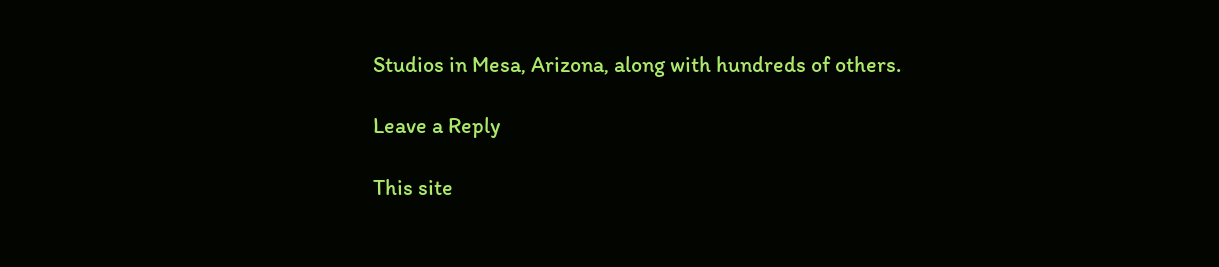Studios in Mesa, Arizona, along with hundreds of others.

Leave a Reply

This site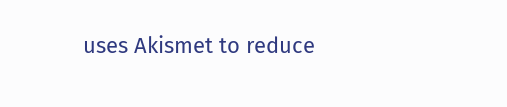uses Akismet to reduce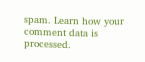spam. Learn how your comment data is processed.